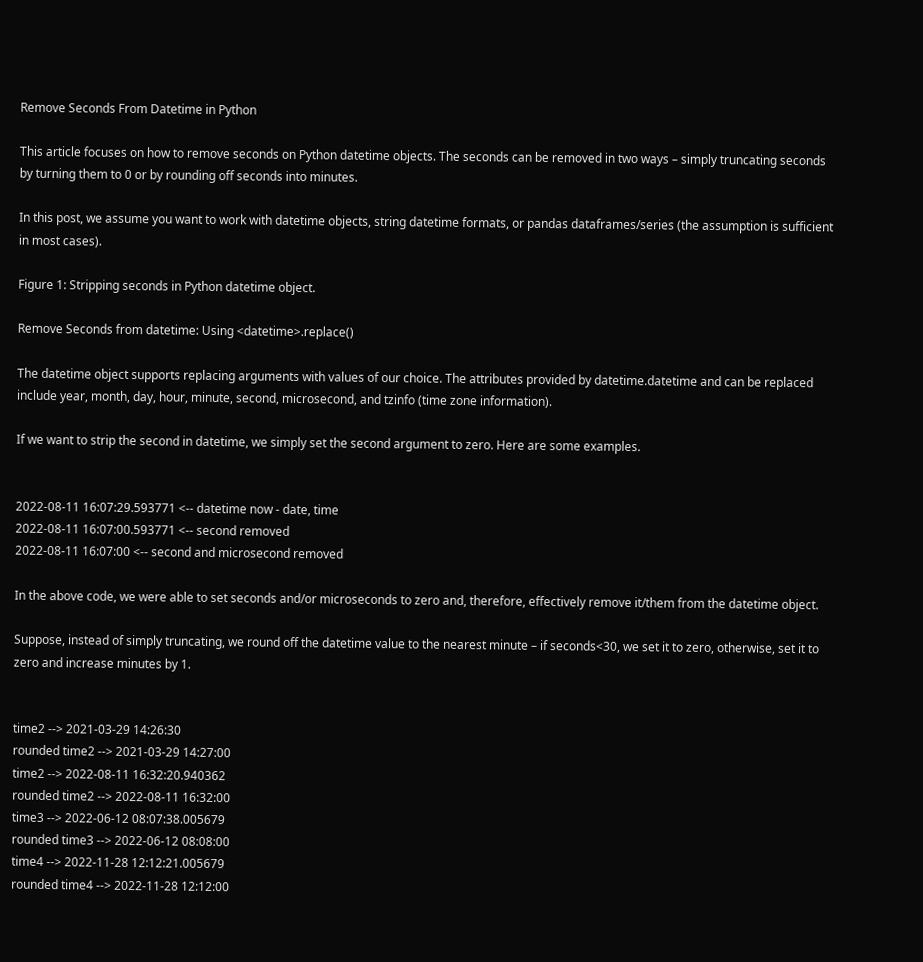Remove Seconds From Datetime in Python

This article focuses on how to remove seconds on Python datetime objects. The seconds can be removed in two ways – simply truncating seconds by turning them to 0 or by rounding off seconds into minutes.

In this post, we assume you want to work with datetime objects, string datetime formats, or pandas dataframes/series (the assumption is sufficient in most cases).

Figure 1: Stripping seconds in Python datetime object.

Remove Seconds from datetime: Using <datetime>.replace()

The datetime object supports replacing arguments with values of our choice. The attributes provided by datetime.datetime and can be replaced include year, month, day, hour, minute, second, microsecond, and tzinfo (time zone information).

If we want to strip the second in datetime, we simply set the second argument to zero. Here are some examples.


2022-08-11 16:07:29.593771 <-- datetime now - date, time
2022-08-11 16:07:00.593771 <-- second removed
2022-08-11 16:07:00 <-- second and microsecond removed

In the above code, we were able to set seconds and/or microseconds to zero and, therefore, effectively remove it/them from the datetime object.

Suppose, instead of simply truncating, we round off the datetime value to the nearest minute – if seconds<30, we set it to zero, otherwise, set it to zero and increase minutes by 1.


time2 --> 2021-03-29 14:26:30
rounded time2 --> 2021-03-29 14:27:00
time2 --> 2022-08-11 16:32:20.940362
rounded time2 --> 2022-08-11 16:32:00
time3 --> 2022-06-12 08:07:38.005679
rounded time3 --> 2022-06-12 08:08:00
time4 --> 2022-11-28 12:12:21.005679
rounded time4 --> 2022-11-28 12:12:00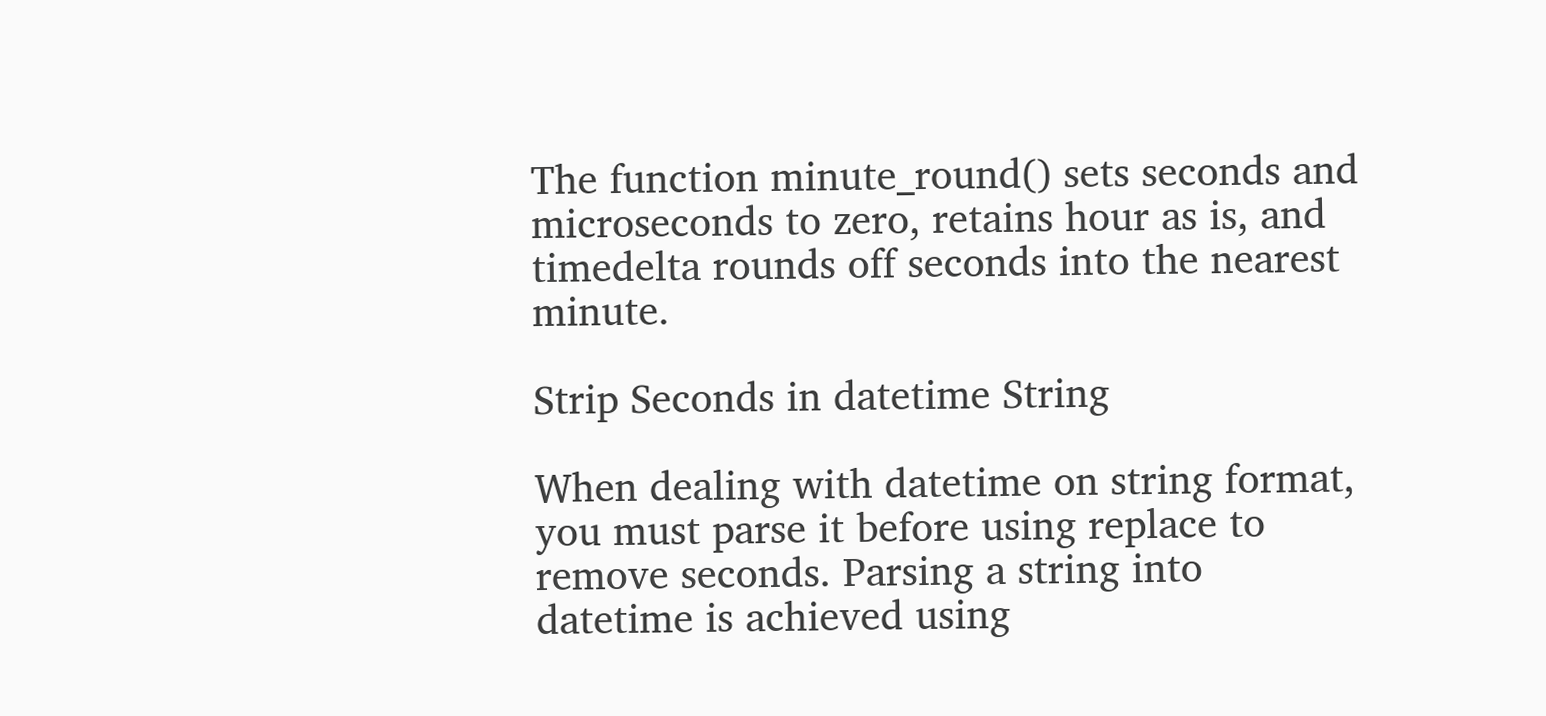The function minute_round() sets seconds and microseconds to zero, retains hour as is, and timedelta rounds off seconds into the nearest minute.

Strip Seconds in datetime String

When dealing with datetime on string format, you must parse it before using replace to remove seconds. Parsing a string into datetime is achieved using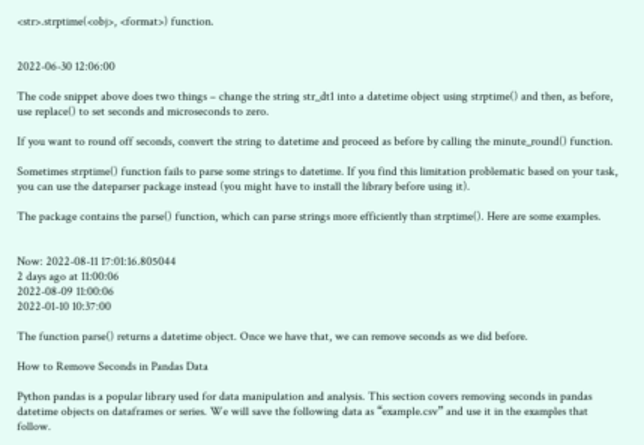<str>.strptime(<obj>, <format>) function.


2022-06-30 12:06:00

The code snippet above does two things – change the string str_dt1 into a datetime object using strptime() and then, as before, use replace() to set seconds and microseconds to zero.

If you want to round off seconds, convert the string to datetime and proceed as before by calling the minute_round() function.

Sometimes strptime() function fails to parse some strings to datetime. If you find this limitation problematic based on your task, you can use the dateparser package instead (you might have to install the library before using it).

The package contains the parse() function, which can parse strings more efficiently than strptime(). Here are some examples.


Now: 2022-08-11 17:01:16.805044
2 days ago at 11:00:06
2022-08-09 11:00:06
2022-01-10 10:37:00

The function parse() returns a datetime object. Once we have that, we can remove seconds as we did before.

How to Remove Seconds in Pandas Data

Python pandas is a popular library used for data manipulation and analysis. This section covers removing seconds in pandas datetime objects on dataframes or series. We will save the following data as “example.csv” and use it in the examples that follow.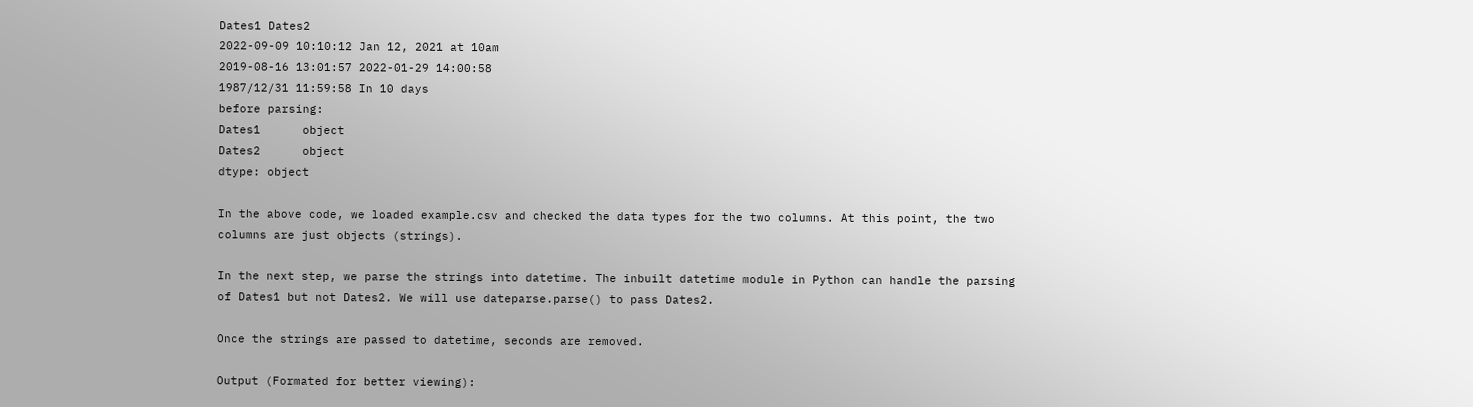Dates1 Dates2
2022-09-09 10:10:12 Jan 12, 2021 at 10am
2019-08-16 13:01:57 2022-01-29 14:00:58
1987/12/31 11:59:58 In 10 days
before parsing:
Dates1      object
Dates2      object
dtype: object

In the above code, we loaded example.csv and checked the data types for the two columns. At this point, the two columns are just objects (strings).

In the next step, we parse the strings into datetime. The inbuilt datetime module in Python can handle the parsing of Dates1 but not Dates2. We will use dateparse.parse() to pass Dates2.

Once the strings are passed to datetime, seconds are removed.

Output (Formated for better viewing):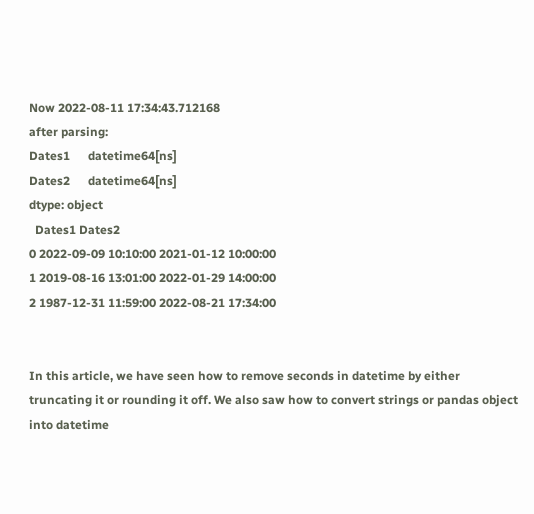Now 2022-08-11 17:34:43.712168
after parsing:
Dates1      datetime64[ns]
Dates2      datetime64[ns]
dtype: object
  Dates1 Dates2
0 2022-09-09 10:10:00 2021-01-12 10:00:00
1 2019-08-16 13:01:00 2022-01-29 14:00:00
2 1987-12-31 11:59:00 2022-08-21 17:34:00


In this article, we have seen how to remove seconds in datetime by either truncating it or rounding it off. We also saw how to convert strings or pandas object into datetime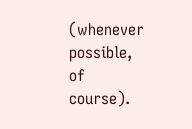(whenever possible, of course).